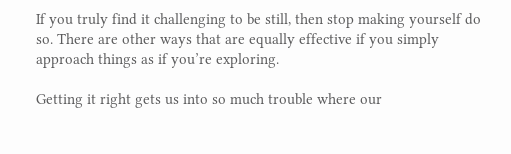If you truly find it challenging to be still, then stop making yourself do so. There are other ways that are equally effective if you simply approach things as if you’re exploring.

Getting it right gets us into so much trouble where our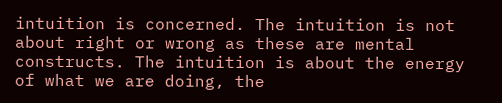intuition is concerned. The intuition is not about right or wrong as these are mental constructs. The intuition is about the energy of what we are doing, the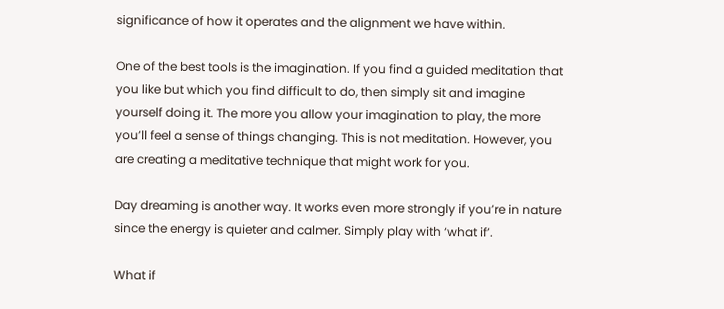significance of how it operates and the alignment we have within.

One of the best tools is the imagination. If you find a guided meditation that you like but which you find difficult to do, then simply sit and imagine yourself doing it. The more you allow your imagination to play, the more you’ll feel a sense of things changing. This is not meditation. However, you are creating a meditative technique that might work for you.

Day dreaming is another way. It works even more strongly if you’re in nature since the energy is quieter and calmer. Simply play with ‘what if’.

What if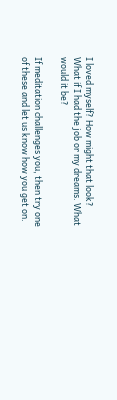I loved myself? How might that look? What if I had the job or my dreams. What would it be?

If meditation challenges you, then try one of these and let us know how you get on.